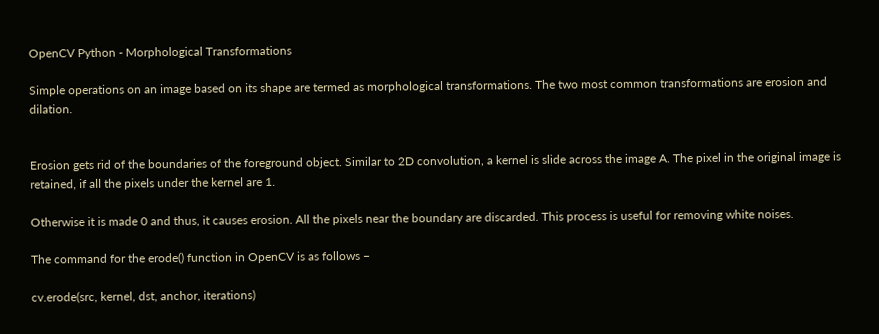OpenCV Python - Morphological Transformations

Simple operations on an image based on its shape are termed as morphological transformations. The two most common transformations are erosion and dilation.


Erosion gets rid of the boundaries of the foreground object. Similar to 2D convolution, a kernel is slide across the image A. The pixel in the original image is retained, if all the pixels under the kernel are 1.

Otherwise it is made 0 and thus, it causes erosion. All the pixels near the boundary are discarded. This process is useful for removing white noises.

The command for the erode() function in OpenCV is as follows −

cv.erode(src, kernel, dst, anchor, iterations)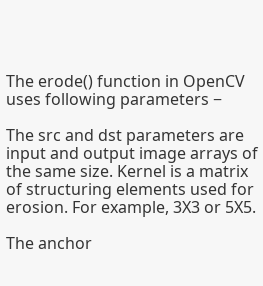The erode() function in OpenCV uses following parameters −

The src and dst parameters are input and output image arrays of the same size. Kernel is a matrix of structuring elements used for erosion. For example, 3X3 or 5X5.

The anchor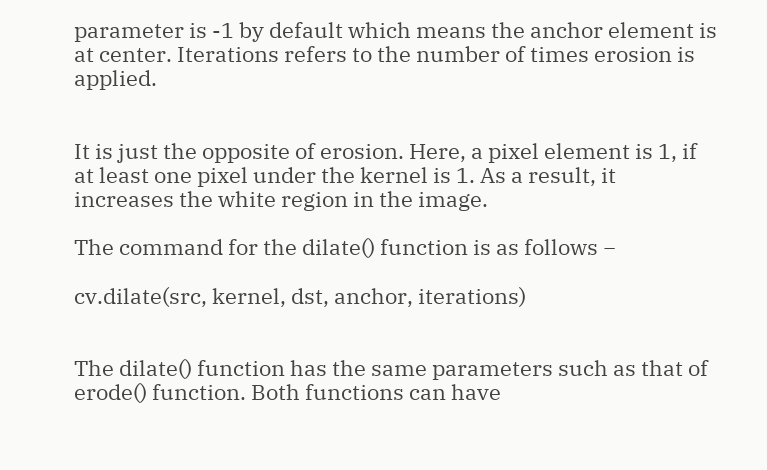parameter is -1 by default which means the anchor element is at center. Iterations refers to the number of times erosion is applied.


It is just the opposite of erosion. Here, a pixel element is 1, if at least one pixel under the kernel is 1. As a result, it increases the white region in the image.

The command for the dilate() function is as follows −

cv.dilate(src, kernel, dst, anchor, iterations)


The dilate() function has the same parameters such as that of erode() function. Both functions can have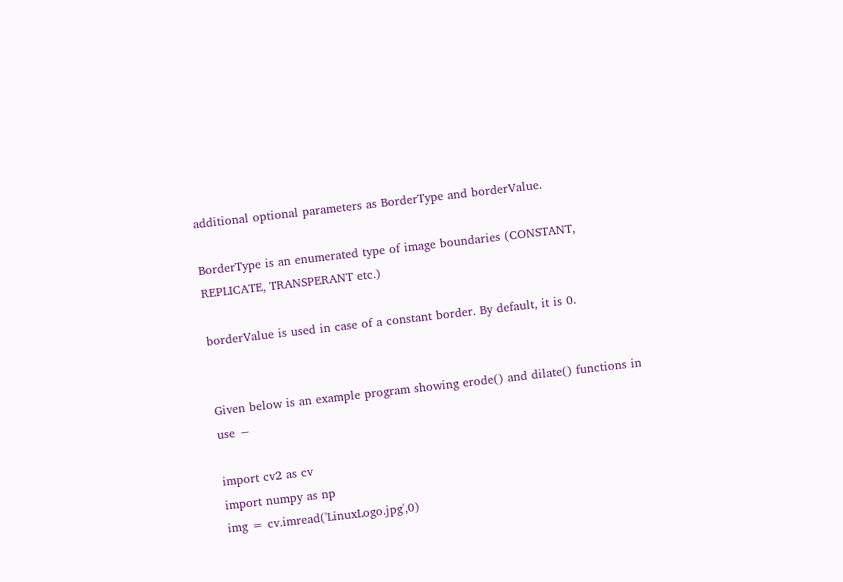additional optional parameters as BorderType and borderValue.

BorderType is an enumerated type of image boundaries (CONSTANT, REPLICATE, TRANSPERANT etc.)

borderValue is used in case of a constant border. By default, it is 0.


Given below is an example program showing erode() and dilate() functions in use −

import cv2 as cv
import numpy as np
img = cv.imread('LinuxLogo.jpg',0)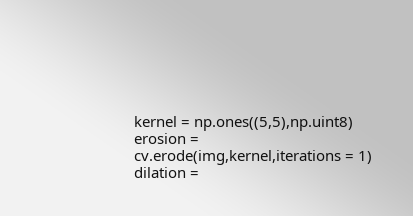kernel = np.ones((5,5),np.uint8)
erosion = cv.erode(img,kernel,iterations = 1)
dilation =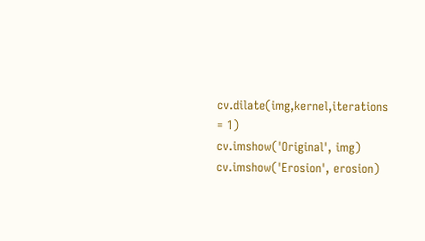cv.dilate(img,kernel,iterations = 1)
cv.imshow('Original', img)
cv.imshow('Erosion', erosion)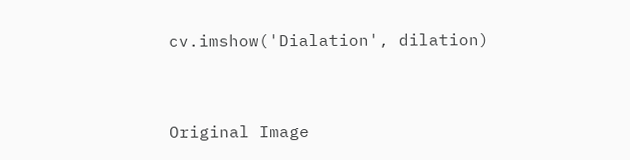cv.imshow('Dialation', dilation)


Original Image